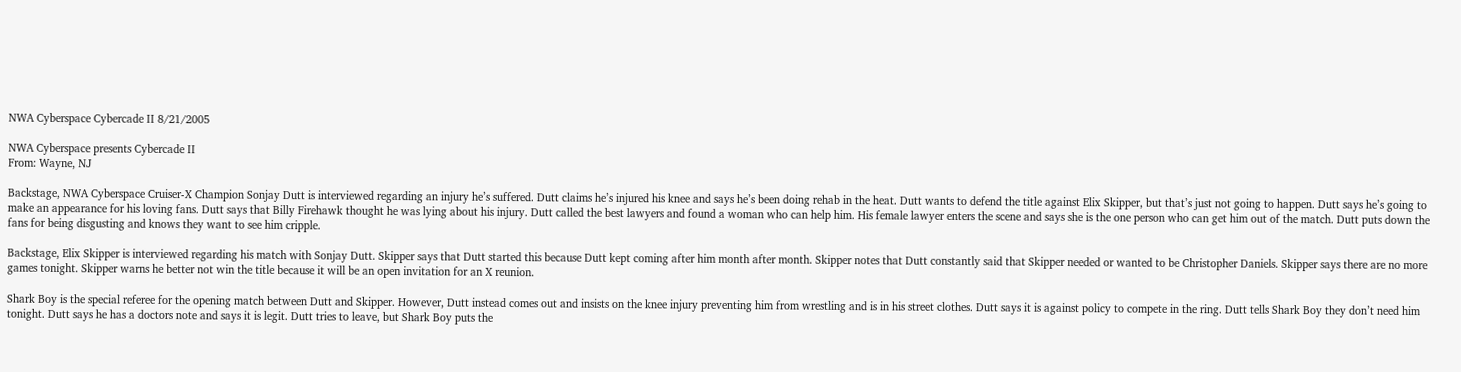NWA Cyberspace Cybercade II 8/21/2005

NWA Cyberspace presents Cybercade II
From: Wayne, NJ

Backstage, NWA Cyberspace Cruiser-X Champion Sonjay Dutt is interviewed regarding an injury he’s suffered. Dutt claims he’s injured his knee and says he’s been doing rehab in the heat. Dutt wants to defend the title against Elix Skipper, but that’s just not going to happen. Dutt says he’s going to make an appearance for his loving fans. Dutt says that Billy Firehawk thought he was lying about his injury. Dutt called the best lawyers and found a woman who can help him. His female lawyer enters the scene and says she is the one person who can get him out of the match. Dutt puts down the fans for being disgusting and knows they want to see him cripple.

Backstage, Elix Skipper is interviewed regarding his match with Sonjay Dutt. Skipper says that Dutt started this because Dutt kept coming after him month after month. Skipper notes that Dutt constantly said that Skipper needed or wanted to be Christopher Daniels. Skipper says there are no more games tonight. Skipper warns he better not win the title because it will be an open invitation for an X reunion.

Shark Boy is the special referee for the opening match between Dutt and Skipper. However, Dutt instead comes out and insists on the knee injury preventing him from wrestling and is in his street clothes. Dutt says it is against policy to compete in the ring. Dutt tells Shark Boy they don’t need him tonight. Dutt says he has a doctors note and says it is legit. Dutt tries to leave, but Shark Boy puts the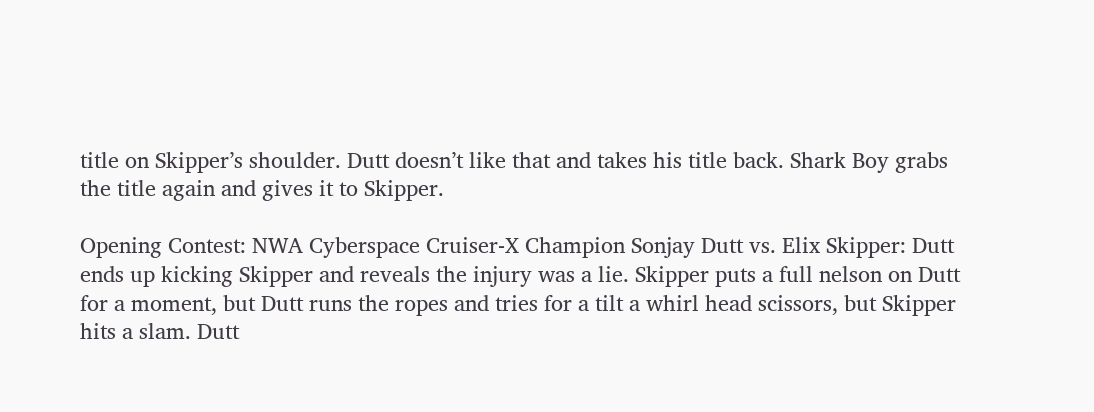title on Skipper’s shoulder. Dutt doesn’t like that and takes his title back. Shark Boy grabs the title again and gives it to Skipper.

Opening Contest: NWA Cyberspace Cruiser-X Champion Sonjay Dutt vs. Elix Skipper: Dutt ends up kicking Skipper and reveals the injury was a lie. Skipper puts a full nelson on Dutt for a moment, but Dutt runs the ropes and tries for a tilt a whirl head scissors, but Skipper hits a slam. Dutt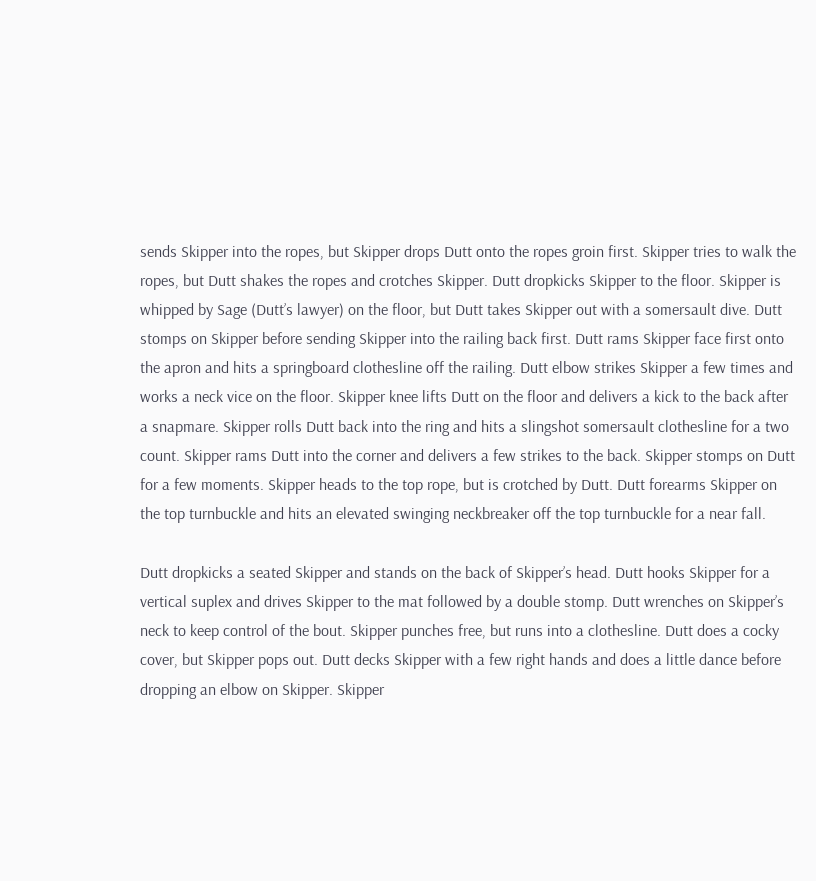sends Skipper into the ropes, but Skipper drops Dutt onto the ropes groin first. Skipper tries to walk the ropes, but Dutt shakes the ropes and crotches Skipper. Dutt dropkicks Skipper to the floor. Skipper is whipped by Sage (Dutt’s lawyer) on the floor, but Dutt takes Skipper out with a somersault dive. Dutt stomps on Skipper before sending Skipper into the railing back first. Dutt rams Skipper face first onto the apron and hits a springboard clothesline off the railing. Dutt elbow strikes Skipper a few times and works a neck vice on the floor. Skipper knee lifts Dutt on the floor and delivers a kick to the back after a snapmare. Skipper rolls Dutt back into the ring and hits a slingshot somersault clothesline for a two count. Skipper rams Dutt into the corner and delivers a few strikes to the back. Skipper stomps on Dutt for a few moments. Skipper heads to the top rope, but is crotched by Dutt. Dutt forearms Skipper on the top turnbuckle and hits an elevated swinging neckbreaker off the top turnbuckle for a near fall.

Dutt dropkicks a seated Skipper and stands on the back of Skipper’s head. Dutt hooks Skipper for a vertical suplex and drives Skipper to the mat followed by a double stomp. Dutt wrenches on Skipper’s neck to keep control of the bout. Skipper punches free, but runs into a clothesline. Dutt does a cocky cover, but Skipper pops out. Dutt decks Skipper with a few right hands and does a little dance before dropping an elbow on Skipper. Skipper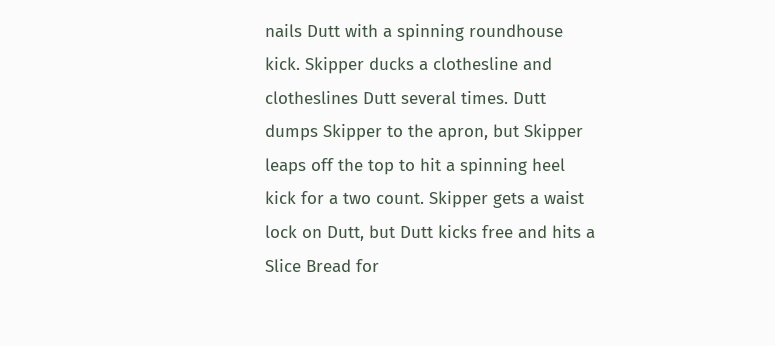nails Dutt with a spinning roundhouse kick. Skipper ducks a clothesline and clotheslines Dutt several times. Dutt dumps Skipper to the apron, but Skipper leaps off the top to hit a spinning heel kick for a two count. Skipper gets a waist lock on Dutt, but Dutt kicks free and hits a Slice Bread for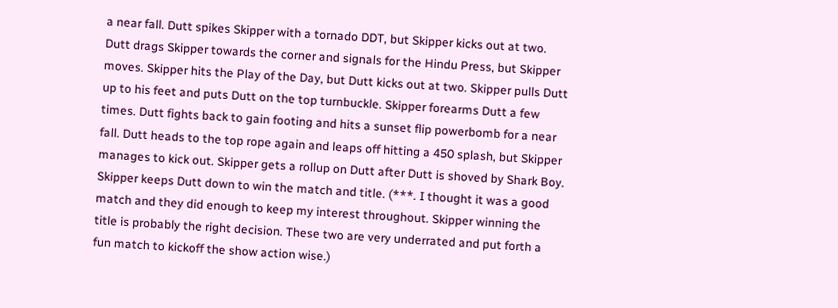a near fall. Dutt spikes Skipper with a tornado DDT, but Skipper kicks out at two. Dutt drags Skipper towards the corner and signals for the Hindu Press, but Skipper moves. Skipper hits the Play of the Day, but Dutt kicks out at two. Skipper pulls Dutt up to his feet and puts Dutt on the top turnbuckle. Skipper forearms Dutt a few times. Dutt fights back to gain footing and hits a sunset flip powerbomb for a near fall. Dutt heads to the top rope again and leaps off hitting a 450 splash, but Skipper manages to kick out. Skipper gets a rollup on Dutt after Dutt is shoved by Shark Boy. Skipper keeps Dutt down to win the match and title. (***. I thought it was a good match and they did enough to keep my interest throughout. Skipper winning the title is probably the right decision. These two are very underrated and put forth a fun match to kickoff the show action wise.)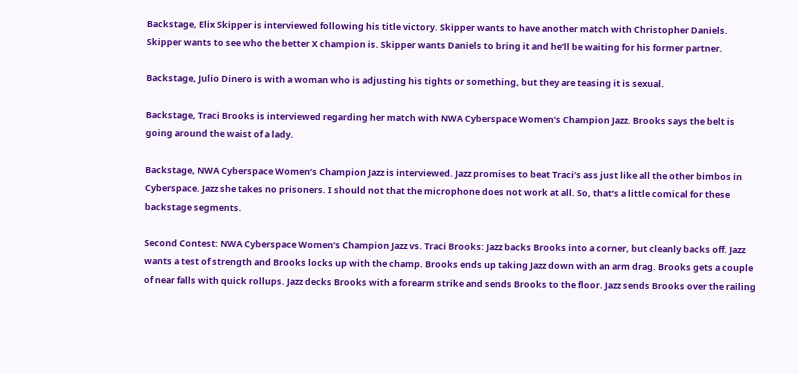Backstage, Elix Skipper is interviewed following his title victory. Skipper wants to have another match with Christopher Daniels. Skipper wants to see who the better X champion is. Skipper wants Daniels to bring it and he’ll be waiting for his former partner.

Backstage, Julio Dinero is with a woman who is adjusting his tights or something, but they are teasing it is sexual.

Backstage, Traci Brooks is interviewed regarding her match with NWA Cyberspace Women’s Champion Jazz. Brooks says the belt is going around the waist of a lady.

Backstage, NWA Cyberspace Women’s Champion Jazz is interviewed. Jazz promises to beat Traci’s ass just like all the other bimbos in Cyberspace. Jazz she takes no prisoners. I should not that the microphone does not work at all. So, that’s a little comical for these backstage segments.

Second Contest: NWA Cyberspace Women’s Champion Jazz vs. Traci Brooks: Jazz backs Brooks into a corner, but cleanly backs off. Jazz wants a test of strength and Brooks locks up with the champ. Brooks ends up taking Jazz down with an arm drag. Brooks gets a couple of near falls with quick rollups. Jazz decks Brooks with a forearm strike and sends Brooks to the floor. Jazz sends Brooks over the railing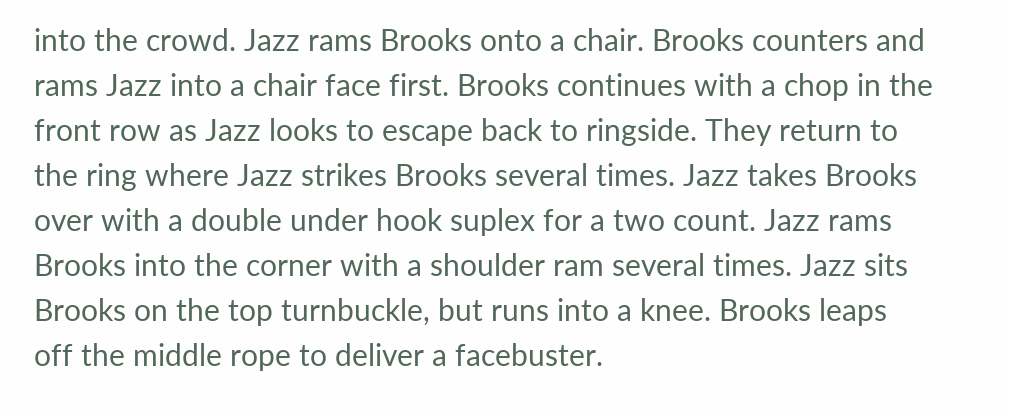into the crowd. Jazz rams Brooks onto a chair. Brooks counters and rams Jazz into a chair face first. Brooks continues with a chop in the front row as Jazz looks to escape back to ringside. They return to the ring where Jazz strikes Brooks several times. Jazz takes Brooks over with a double under hook suplex for a two count. Jazz rams Brooks into the corner with a shoulder ram several times. Jazz sits Brooks on the top turnbuckle, but runs into a knee. Brooks leaps off the middle rope to deliver a facebuster.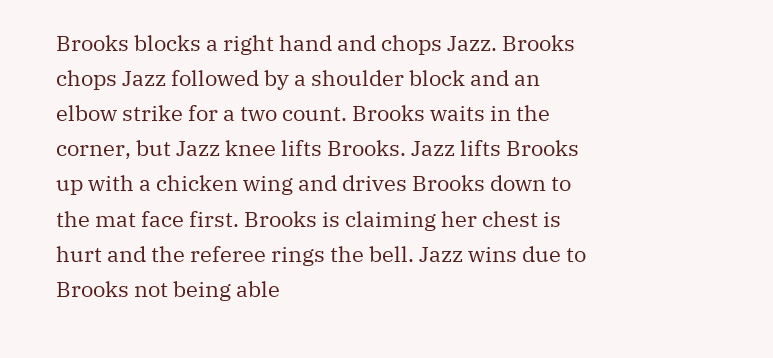Brooks blocks a right hand and chops Jazz. Brooks chops Jazz followed by a shoulder block and an elbow strike for a two count. Brooks waits in the corner, but Jazz knee lifts Brooks. Jazz lifts Brooks up with a chicken wing and drives Brooks down to the mat face first. Brooks is claiming her chest is hurt and the referee rings the bell. Jazz wins due to Brooks not being able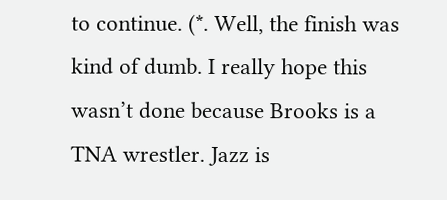to continue. (*. Well, the finish was kind of dumb. I really hope this wasn’t done because Brooks is a TNA wrestler. Jazz is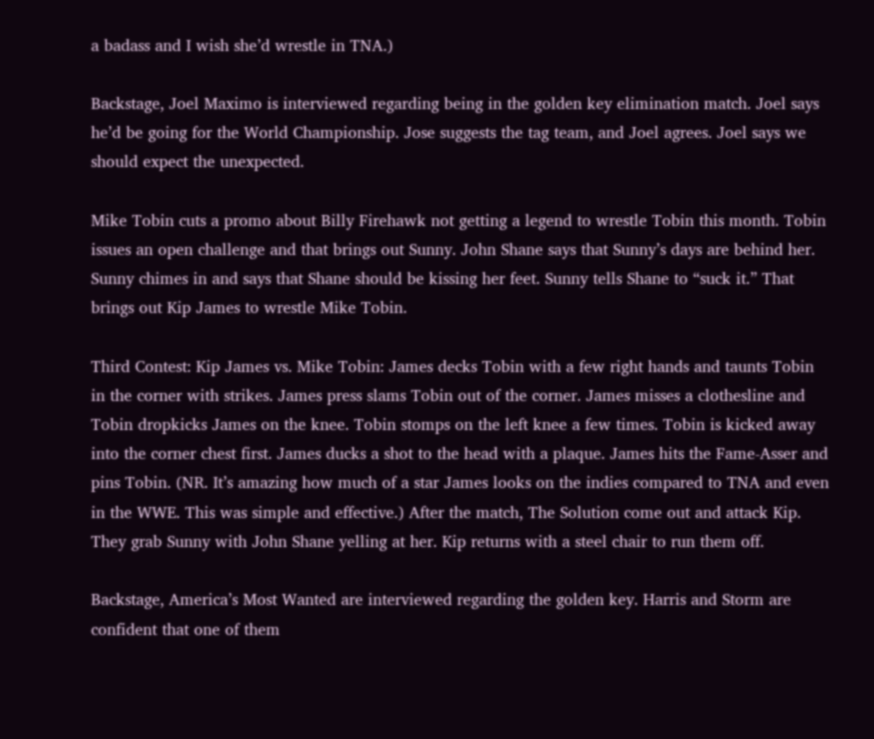a badass and I wish she’d wrestle in TNA.)

Backstage, Joel Maximo is interviewed regarding being in the golden key elimination match. Joel says he’d be going for the World Championship. Jose suggests the tag team, and Joel agrees. Joel says we should expect the unexpected.

Mike Tobin cuts a promo about Billy Firehawk not getting a legend to wrestle Tobin this month. Tobin issues an open challenge and that brings out Sunny. John Shane says that Sunny’s days are behind her. Sunny chimes in and says that Shane should be kissing her feet. Sunny tells Shane to “suck it.” That brings out Kip James to wrestle Mike Tobin.

Third Contest: Kip James vs. Mike Tobin: James decks Tobin with a few right hands and taunts Tobin in the corner with strikes. James press slams Tobin out of the corner. James misses a clothesline and Tobin dropkicks James on the knee. Tobin stomps on the left knee a few times. Tobin is kicked away into the corner chest first. James ducks a shot to the head with a plaque. James hits the Fame-Asser and pins Tobin. (NR. It’s amazing how much of a star James looks on the indies compared to TNA and even in the WWE. This was simple and effective.) After the match, The Solution come out and attack Kip. They grab Sunny with John Shane yelling at her. Kip returns with a steel chair to run them off.

Backstage, America’s Most Wanted are interviewed regarding the golden key. Harris and Storm are confident that one of them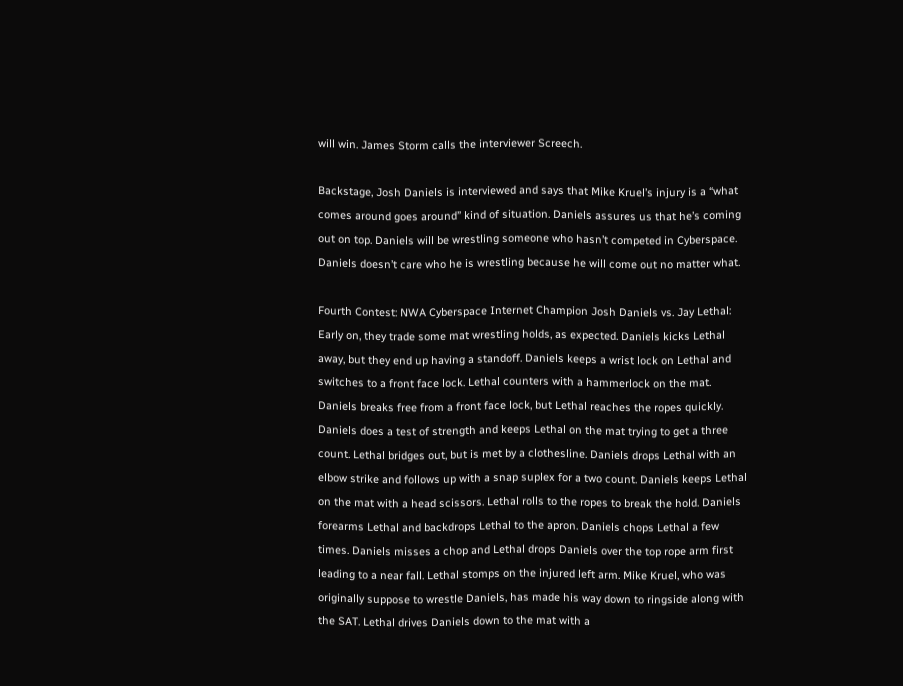will win. James Storm calls the interviewer Screech.

Backstage, Josh Daniels is interviewed and says that Mike Kruel’s injury is a “what comes around goes around” kind of situation. Daniels assures us that he’s coming out on top. Daniels will be wrestling someone who hasn’t competed in Cyberspace. Daniels doesn’t care who he is wrestling because he will come out no matter what.

Fourth Contest: NWA Cyberspace Internet Champion Josh Daniels vs. Jay Lethal: Early on, they trade some mat wrestling holds, as expected. Daniels kicks Lethal away, but they end up having a standoff. Daniels keeps a wrist lock on Lethal and switches to a front face lock. Lethal counters with a hammerlock on the mat. Daniels breaks free from a front face lock, but Lethal reaches the ropes quickly. Daniels does a test of strength and keeps Lethal on the mat trying to get a three count. Lethal bridges out, but is met by a clothesline. Daniels drops Lethal with an elbow strike and follows up with a snap suplex for a two count. Daniels keeps Lethal on the mat with a head scissors. Lethal rolls to the ropes to break the hold. Daniels forearms Lethal and backdrops Lethal to the apron. Daniels chops Lethal a few times. Daniels misses a chop and Lethal drops Daniels over the top rope arm first leading to a near fall. Lethal stomps on the injured left arm. Mike Kruel, who was originally suppose to wrestle Daniels, has made his way down to ringside along with the SAT. Lethal drives Daniels down to the mat with a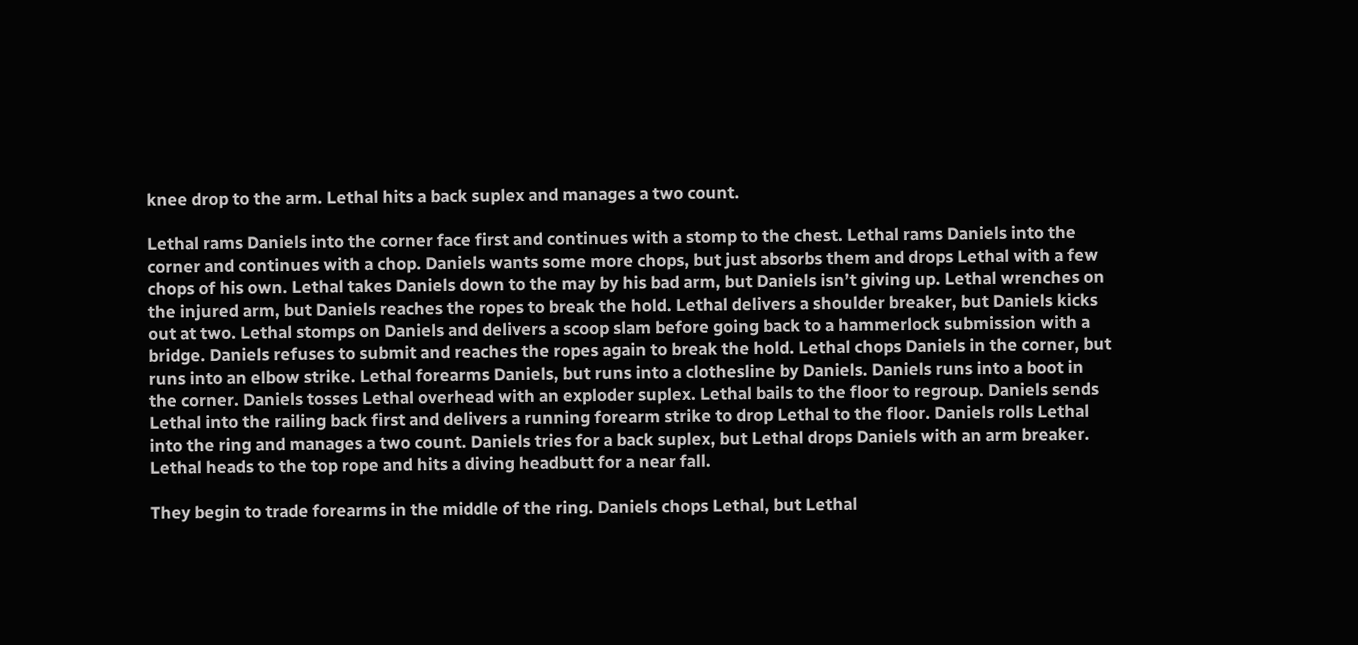knee drop to the arm. Lethal hits a back suplex and manages a two count.

Lethal rams Daniels into the corner face first and continues with a stomp to the chest. Lethal rams Daniels into the corner and continues with a chop. Daniels wants some more chops, but just absorbs them and drops Lethal with a few chops of his own. Lethal takes Daniels down to the may by his bad arm, but Daniels isn’t giving up. Lethal wrenches on the injured arm, but Daniels reaches the ropes to break the hold. Lethal delivers a shoulder breaker, but Daniels kicks out at two. Lethal stomps on Daniels and delivers a scoop slam before going back to a hammerlock submission with a bridge. Daniels refuses to submit and reaches the ropes again to break the hold. Lethal chops Daniels in the corner, but runs into an elbow strike. Lethal forearms Daniels, but runs into a clothesline by Daniels. Daniels runs into a boot in the corner. Daniels tosses Lethal overhead with an exploder suplex. Lethal bails to the floor to regroup. Daniels sends Lethal into the railing back first and delivers a running forearm strike to drop Lethal to the floor. Daniels rolls Lethal into the ring and manages a two count. Daniels tries for a back suplex, but Lethal drops Daniels with an arm breaker. Lethal heads to the top rope and hits a diving headbutt for a near fall.

They begin to trade forearms in the middle of the ring. Daniels chops Lethal, but Lethal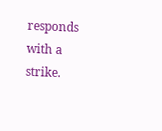responds with a strike.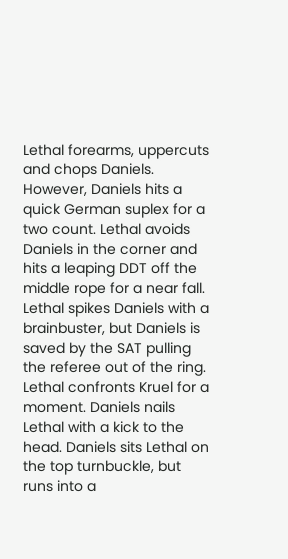Lethal forearms, uppercuts and chops Daniels. However, Daniels hits a quick German suplex for a two count. Lethal avoids Daniels in the corner and hits a leaping DDT off the middle rope for a near fall. Lethal spikes Daniels with a brainbuster, but Daniels is saved by the SAT pulling the referee out of the ring. Lethal confronts Kruel for a moment. Daniels nails Lethal with a kick to the head. Daniels sits Lethal on the top turnbuckle, but runs into a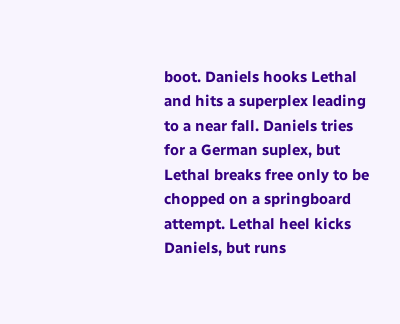boot. Daniels hooks Lethal and hits a superplex leading to a near fall. Daniels tries for a German suplex, but Lethal breaks free only to be chopped on a springboard attempt. Lethal heel kicks Daniels, but runs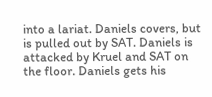into a lariat. Daniels covers, but is pulled out by SAT. Daniels is attacked by Kruel and SAT on the floor. Daniels gets his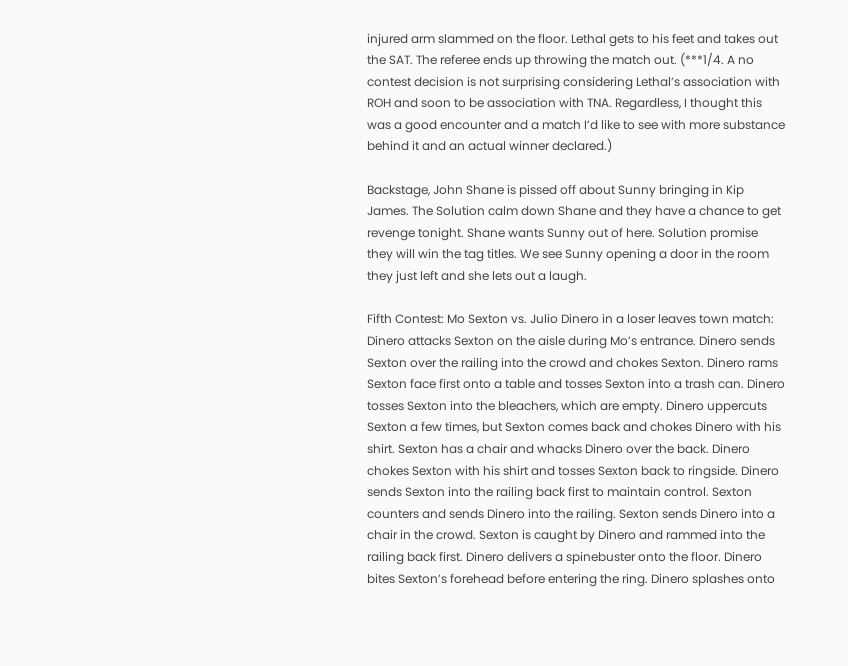injured arm slammed on the floor. Lethal gets to his feet and takes out the SAT. The referee ends up throwing the match out. (***1/4. A no contest decision is not surprising considering Lethal’s association with ROH and soon to be association with TNA. Regardless, I thought this was a good encounter and a match I’d like to see with more substance behind it and an actual winner declared.)

Backstage, John Shane is pissed off about Sunny bringing in Kip James. The Solution calm down Shane and they have a chance to get revenge tonight. Shane wants Sunny out of here. Solution promise they will win the tag titles. We see Sunny opening a door in the room they just left and she lets out a laugh.

Fifth Contest: Mo Sexton vs. Julio Dinero in a loser leaves town match: Dinero attacks Sexton on the aisle during Mo’s entrance. Dinero sends Sexton over the railing into the crowd and chokes Sexton. Dinero rams Sexton face first onto a table and tosses Sexton into a trash can. Dinero tosses Sexton into the bleachers, which are empty. Dinero uppercuts Sexton a few times, but Sexton comes back and chokes Dinero with his shirt. Sexton has a chair and whacks Dinero over the back. Dinero chokes Sexton with his shirt and tosses Sexton back to ringside. Dinero sends Sexton into the railing back first to maintain control. Sexton counters and sends Dinero into the railing. Sexton sends Dinero into a chair in the crowd. Sexton is caught by Dinero and rammed into the railing back first. Dinero delivers a spinebuster onto the floor. Dinero bites Sexton’s forehead before entering the ring. Dinero splashes onto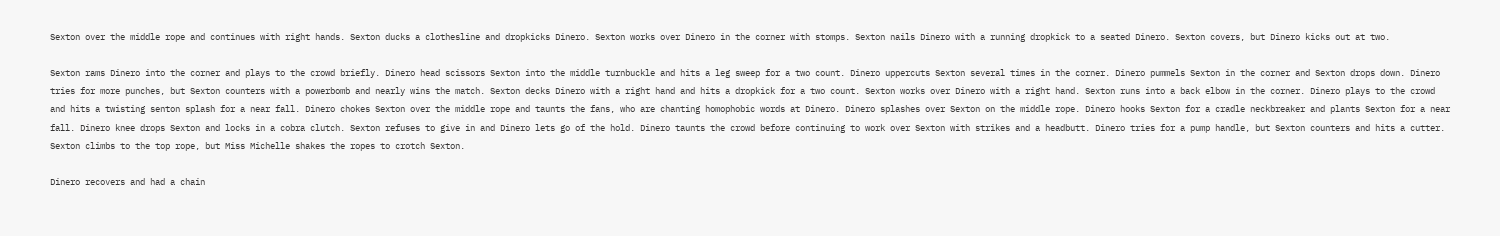Sexton over the middle rope and continues with right hands. Sexton ducks a clothesline and dropkicks Dinero. Sexton works over Dinero in the corner with stomps. Sexton nails Dinero with a running dropkick to a seated Dinero. Sexton covers, but Dinero kicks out at two.

Sexton rams Dinero into the corner and plays to the crowd briefly. Dinero head scissors Sexton into the middle turnbuckle and hits a leg sweep for a two count. Dinero uppercuts Sexton several times in the corner. Dinero pummels Sexton in the corner and Sexton drops down. Dinero tries for more punches, but Sexton counters with a powerbomb and nearly wins the match. Sexton decks Dinero with a right hand and hits a dropkick for a two count. Sexton works over Dinero with a right hand. Sexton runs into a back elbow in the corner. Dinero plays to the crowd and hits a twisting senton splash for a near fall. Dinero chokes Sexton over the middle rope and taunts the fans, who are chanting homophobic words at Dinero. Dinero splashes over Sexton on the middle rope. Dinero hooks Sexton for a cradle neckbreaker and plants Sexton for a near fall. Dinero knee drops Sexton and locks in a cobra clutch. Sexton refuses to give in and Dinero lets go of the hold. Dinero taunts the crowd before continuing to work over Sexton with strikes and a headbutt. Dinero tries for a pump handle, but Sexton counters and hits a cutter. Sexton climbs to the top rope, but Miss Michelle shakes the ropes to crotch Sexton.

Dinero recovers and had a chain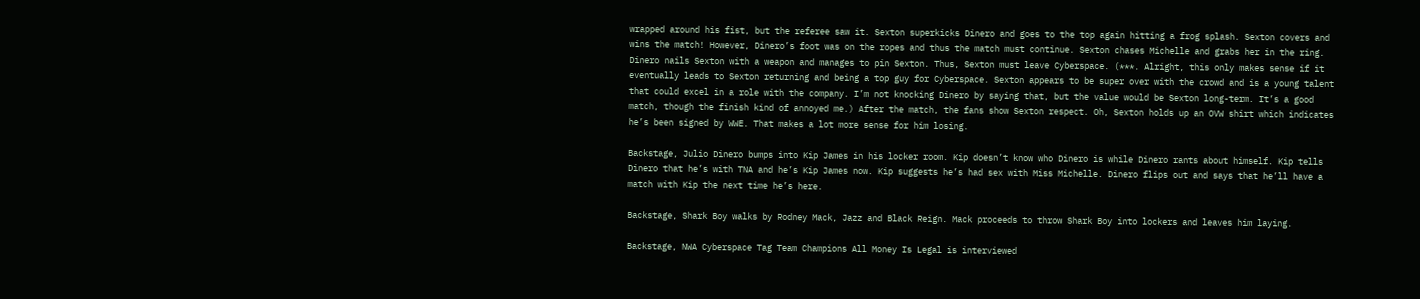wrapped around his fist, but the referee saw it. Sexton superkicks Dinero and goes to the top again hitting a frog splash. Sexton covers and wins the match! However, Dinero’s foot was on the ropes and thus the match must continue. Sexton chases Michelle and grabs her in the ring. Dinero nails Sexton with a weapon and manages to pin Sexton. Thus, Sexton must leave Cyberspace. (***. Alright, this only makes sense if it eventually leads to Sexton returning and being a top guy for Cyberspace. Sexton appears to be super over with the crowd and is a young talent that could excel in a role with the company. I’m not knocking Dinero by saying that, but the value would be Sexton long-term. It’s a good match, though the finish kind of annoyed me.) After the match, the fans show Sexton respect. Oh, Sexton holds up an OVW shirt which indicates he’s been signed by WWE. That makes a lot more sense for him losing.

Backstage, Julio Dinero bumps into Kip James in his locker room. Kip doesn’t know who Dinero is while Dinero rants about himself. Kip tells Dinero that he’s with TNA and he’s Kip James now. Kip suggests he’s had sex with Miss Michelle. Dinero flips out and says that he’ll have a match with Kip the next time he’s here.

Backstage, Shark Boy walks by Rodney Mack, Jazz and Black Reign. Mack proceeds to throw Shark Boy into lockers and leaves him laying.

Backstage, NWA Cyberspace Tag Team Champions All Money Is Legal is interviewed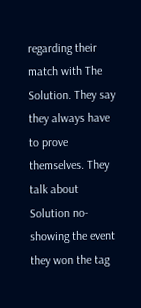regarding their match with The Solution. They say they always have to prove themselves. They talk about Solution no-showing the event they won the tag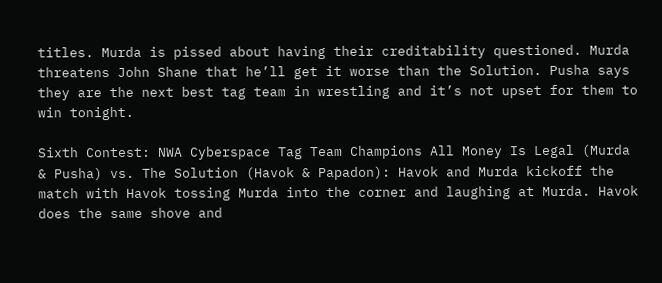titles. Murda is pissed about having their creditability questioned. Murda threatens John Shane that he’ll get it worse than the Solution. Pusha says they are the next best tag team in wrestling and it’s not upset for them to win tonight.

Sixth Contest: NWA Cyberspace Tag Team Champions All Money Is Legal (Murda & Pusha) vs. The Solution (Havok & Papadon): Havok and Murda kickoff the match with Havok tossing Murda into the corner and laughing at Murda. Havok does the same shove and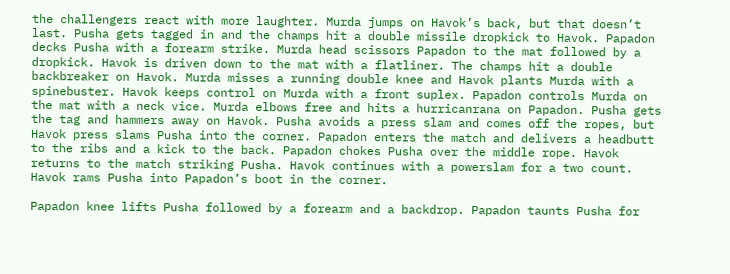the challengers react with more laughter. Murda jumps on Havok’s back, but that doesn’t last. Pusha gets tagged in and the champs hit a double missile dropkick to Havok. Papadon decks Pusha with a forearm strike. Murda head scissors Papadon to the mat followed by a dropkick. Havok is driven down to the mat with a flatliner. The champs hit a double backbreaker on Havok. Murda misses a running double knee and Havok plants Murda with a spinebuster. Havok keeps control on Murda with a front suplex. Papadon controls Murda on the mat with a neck vice. Murda elbows free and hits a hurricanrana on Papadon. Pusha gets the tag and hammers away on Havok. Pusha avoids a press slam and comes off the ropes, but Havok press slams Pusha into the corner. Papadon enters the match and delivers a headbutt to the ribs and a kick to the back. Papadon chokes Pusha over the middle rope. Havok returns to the match striking Pusha. Havok continues with a powerslam for a two count. Havok rams Pusha into Papadon’s boot in the corner.

Papadon knee lifts Pusha followed by a forearm and a backdrop. Papadon taunts Pusha for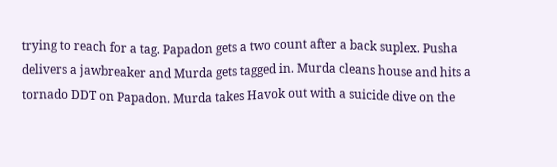trying to reach for a tag. Papadon gets a two count after a back suplex. Pusha delivers a jawbreaker and Murda gets tagged in. Murda cleans house and hits a tornado DDT on Papadon. Murda takes Havok out with a suicide dive on the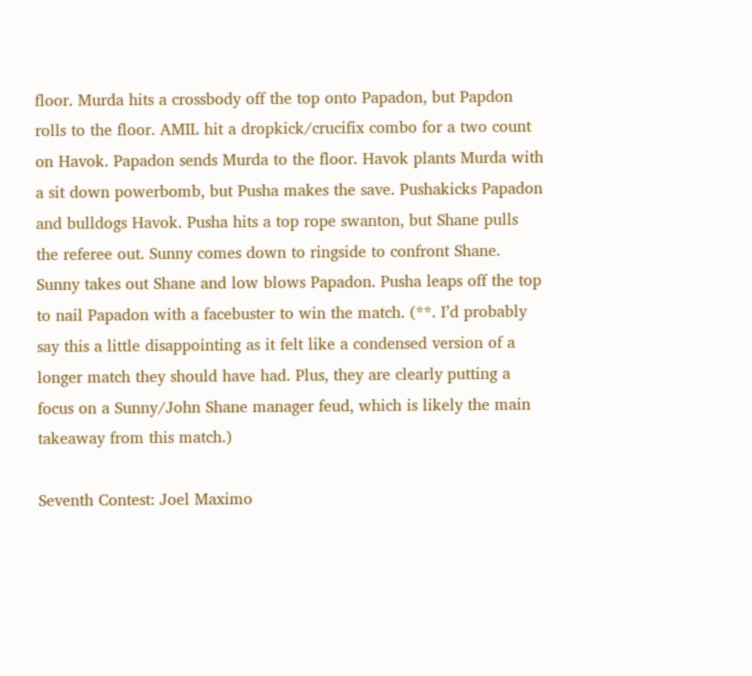floor. Murda hits a crossbody off the top onto Papadon, but Papdon rolls to the floor. AMIL hit a dropkick/crucifix combo for a two count on Havok. Papadon sends Murda to the floor. Havok plants Murda with a sit down powerbomb, but Pusha makes the save. Pushakicks Papadon and bulldogs Havok. Pusha hits a top rope swanton, but Shane pulls the referee out. Sunny comes down to ringside to confront Shane. Sunny takes out Shane and low blows Papadon. Pusha leaps off the top to nail Papadon with a facebuster to win the match. (**. I’d probably say this a little disappointing as it felt like a condensed version of a longer match they should have had. Plus, they are clearly putting a focus on a Sunny/John Shane manager feud, which is likely the main takeaway from this match.)

Seventh Contest: Joel Maximo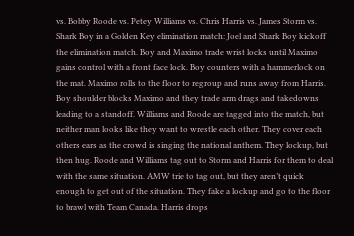vs. Bobby Roode vs. Petey Williams vs. Chris Harris vs. James Storm vs. Shark Boy in a Golden Key elimination match: Joel and Shark Boy kickoff the elimination match. Boy and Maximo trade wrist locks until Maximo gains control with a front face lock. Boy counters with a hammerlock on the mat. Maximo rolls to the floor to regroup and runs away from Harris. Boy shoulder blocks Maximo and they trade arm drags and takedowns leading to a standoff. Williams and Roode are tagged into the match, but neither man looks like they want to wrestle each other. They cover each others ears as the crowd is singing the national anthem. They lockup, but then hug. Roode and Williams tag out to Storm and Harris for them to deal with the same situation. AMW trie to tag out, but they aren’t quick enough to get out of the situation. They fake a lockup and go to the floor to brawl with Team Canada. Harris drops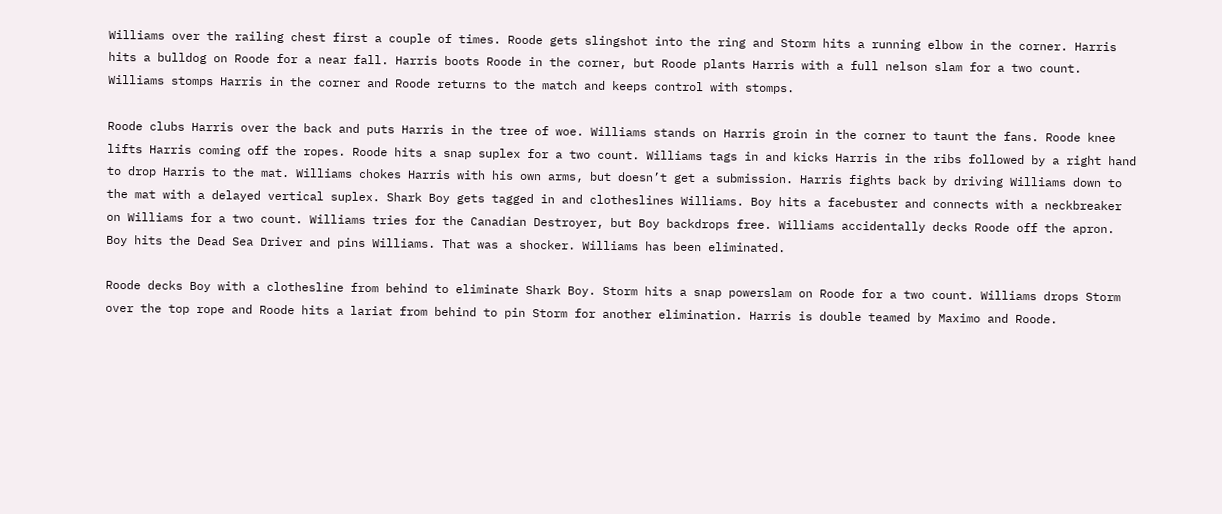Williams over the railing chest first a couple of times. Roode gets slingshot into the ring and Storm hits a running elbow in the corner. Harris hits a bulldog on Roode for a near fall. Harris boots Roode in the corner, but Roode plants Harris with a full nelson slam for a two count. Williams stomps Harris in the corner and Roode returns to the match and keeps control with stomps.

Roode clubs Harris over the back and puts Harris in the tree of woe. Williams stands on Harris groin in the corner to taunt the fans. Roode knee lifts Harris coming off the ropes. Roode hits a snap suplex for a two count. Williams tags in and kicks Harris in the ribs followed by a right hand to drop Harris to the mat. Williams chokes Harris with his own arms, but doesn’t get a submission. Harris fights back by driving Williams down to the mat with a delayed vertical suplex. Shark Boy gets tagged in and clotheslines Williams. Boy hits a facebuster and connects with a neckbreaker on Williams for a two count. Williams tries for the Canadian Destroyer, but Boy backdrops free. Williams accidentally decks Roode off the apron. Boy hits the Dead Sea Driver and pins Williams. That was a shocker. Williams has been eliminated.

Roode decks Boy with a clothesline from behind to eliminate Shark Boy. Storm hits a snap powerslam on Roode for a two count. Williams drops Storm over the top rope and Roode hits a lariat from behind to pin Storm for another elimination. Harris is double teamed by Maximo and Roode.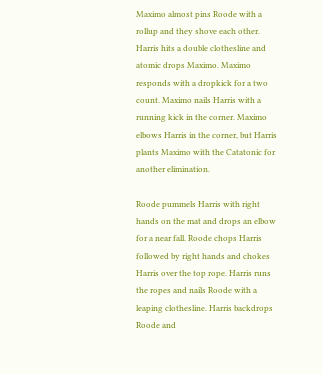Maximo almost pins Roode with a rollup and they shove each other. Harris hits a double clothesline and atomic drops Maximo. Maximo responds with a dropkick for a two count. Maximo nails Harris with a running kick in the corner. Maximo elbows Harris in the corner, but Harris plants Maximo with the Catatonic for another elimination.

Roode pummels Harris with right hands on the mat and drops an elbow for a near fall. Roode chops Harris followed by right hands and chokes Harris over the top rope. Harris runs the ropes and nails Roode with a leaping clothesline. Harris backdrops Roode and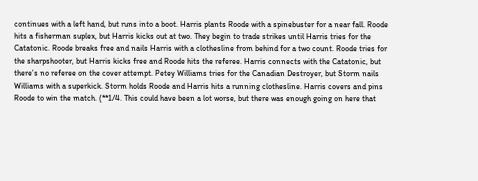continues with a left hand, but runs into a boot. Harris plants Roode with a spinebuster for a near fall. Roode hits a fisherman suplex, but Harris kicks out at two. They begin to trade strikes until Harris tries for the Catatonic. Roode breaks free and nails Harris with a clothesline from behind for a two count. Roode tries for the sharpshooter, but Harris kicks free and Roode hits the referee. Harris connects with the Catatonic, but there’s no referee on the cover attempt. Petey Williams tries for the Canadian Destroyer, but Storm nails Williams with a superkick. Storm holds Roode and Harris hits a running clothesline. Harris covers and pins Roode to win the match. (**1/4. This could have been a lot worse, but there was enough going on here that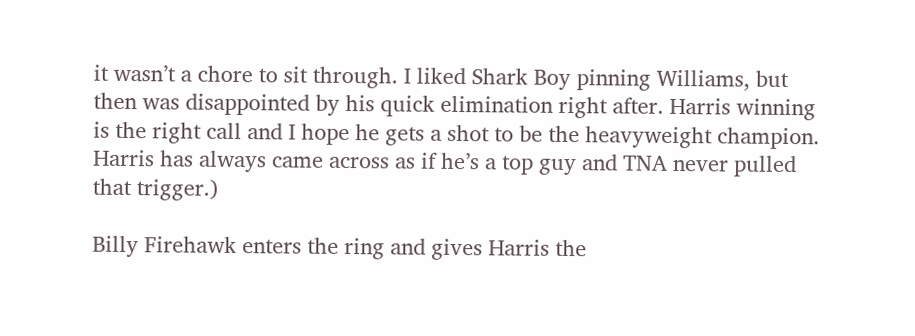it wasn’t a chore to sit through. I liked Shark Boy pinning Williams, but then was disappointed by his quick elimination right after. Harris winning is the right call and I hope he gets a shot to be the heavyweight champion. Harris has always came across as if he’s a top guy and TNA never pulled that trigger.)

Billy Firehawk enters the ring and gives Harris the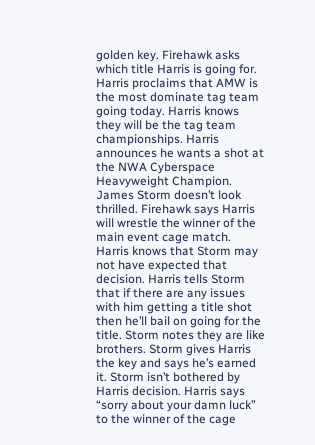golden key. Firehawk asks which title Harris is going for. Harris proclaims that AMW is the most dominate tag team going today. Harris knows they will be the tag team championships. Harris announces he wants a shot at the NWA Cyberspace Heavyweight Champion. James Storm doesn’t look thrilled. Firehawk says Harris will wrestle the winner of the main event cage match. Harris knows that Storm may not have expected that decision. Harris tells Storm that if there are any issues with him getting a title shot then he’ll bail on going for the title. Storm notes they are like brothers. Storm gives Harris the key and says he’s earned it. Storm isn’t bothered by Harris decision. Harris says “sorry about your damn luck” to the winner of the cage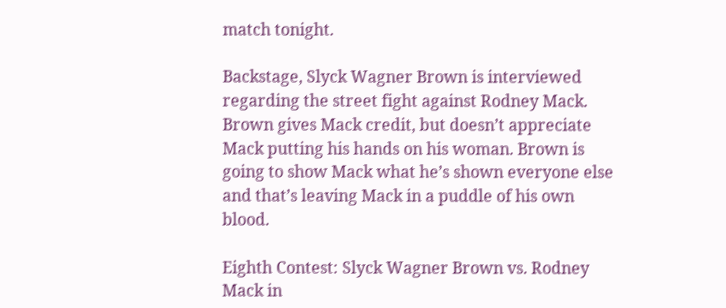match tonight.

Backstage, Slyck Wagner Brown is interviewed regarding the street fight against Rodney Mack. Brown gives Mack credit, but doesn’t appreciate Mack putting his hands on his woman. Brown is going to show Mack what he’s shown everyone else and that’s leaving Mack in a puddle of his own blood.

Eighth Contest: Slyck Wagner Brown vs. Rodney Mack in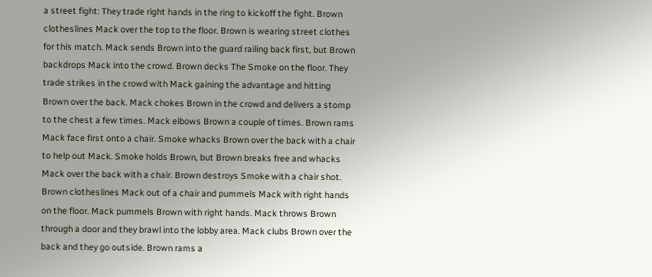a street fight: They trade right hands in the ring to kickoff the fight. Brown clotheslines Mack over the top to the floor. Brown is wearing street clothes for this match. Mack sends Brown into the guard railing back first, but Brown backdrops Mack into the crowd. Brown decks The Smoke on the floor. They trade strikes in the crowd with Mack gaining the advantage and hitting Brown over the back. Mack chokes Brown in the crowd and delivers a stomp to the chest a few times. Mack elbows Brown a couple of times. Brown rams Mack face first onto a chair. Smoke whacks Brown over the back with a chair to help out Mack. Smoke holds Brown, but Brown breaks free and whacks Mack over the back with a chair. Brown destroys Smoke with a chair shot. Brown clotheslines Mack out of a chair and pummels Mack with right hands on the floor. Mack pummels Brown with right hands. Mack throws Brown through a door and they brawl into the lobby area. Mack clubs Brown over the back and they go outside. Brown rams a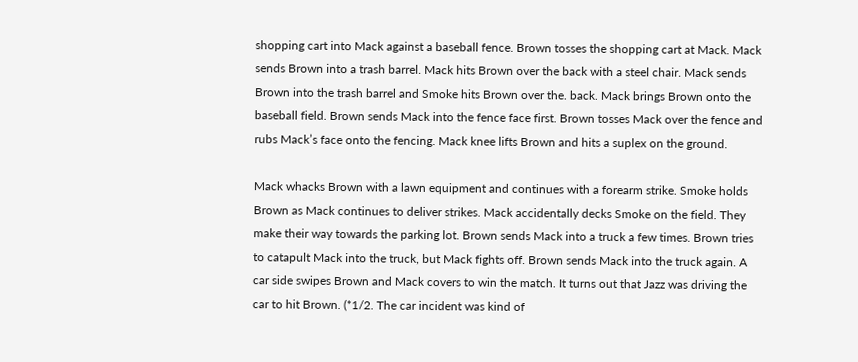shopping cart into Mack against a baseball fence. Brown tosses the shopping cart at Mack. Mack sends Brown into a trash barrel. Mack hits Brown over the back with a steel chair. Mack sends Brown into the trash barrel and Smoke hits Brown over the. back. Mack brings Brown onto the baseball field. Brown sends Mack into the fence face first. Brown tosses Mack over the fence and rubs Mack’s face onto the fencing. Mack knee lifts Brown and hits a suplex on the ground.

Mack whacks Brown with a lawn equipment and continues with a forearm strike. Smoke holds Brown as Mack continues to deliver strikes. Mack accidentally decks Smoke on the field. They make their way towards the parking lot. Brown sends Mack into a truck a few times. Brown tries to catapult Mack into the truck, but Mack fights off. Brown sends Mack into the truck again. A car side swipes Brown and Mack covers to win the match. It turns out that Jazz was driving the car to hit Brown. (*1/2. The car incident was kind of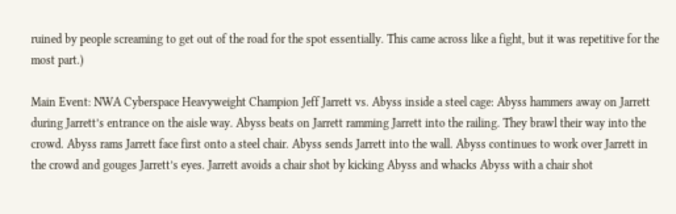ruined by people screaming to get out of the road for the spot essentially. This came across like a fight, but it was repetitive for the most part.)

Main Event: NWA Cyberspace Heavyweight Champion Jeff Jarrett vs. Abyss inside a steel cage: Abyss hammers away on Jarrett during Jarrett’s entrance on the aisle way. Abyss beats on Jarrett ramming Jarrett into the railing. They brawl their way into the crowd. Abyss rams Jarrett face first onto a steel chair. Abyss sends Jarrett into the wall. Abyss continues to work over Jarrett in the crowd and gouges Jarrett’s eyes. Jarrett avoids a chair shot by kicking Abyss and whacks Abyss with a chair shot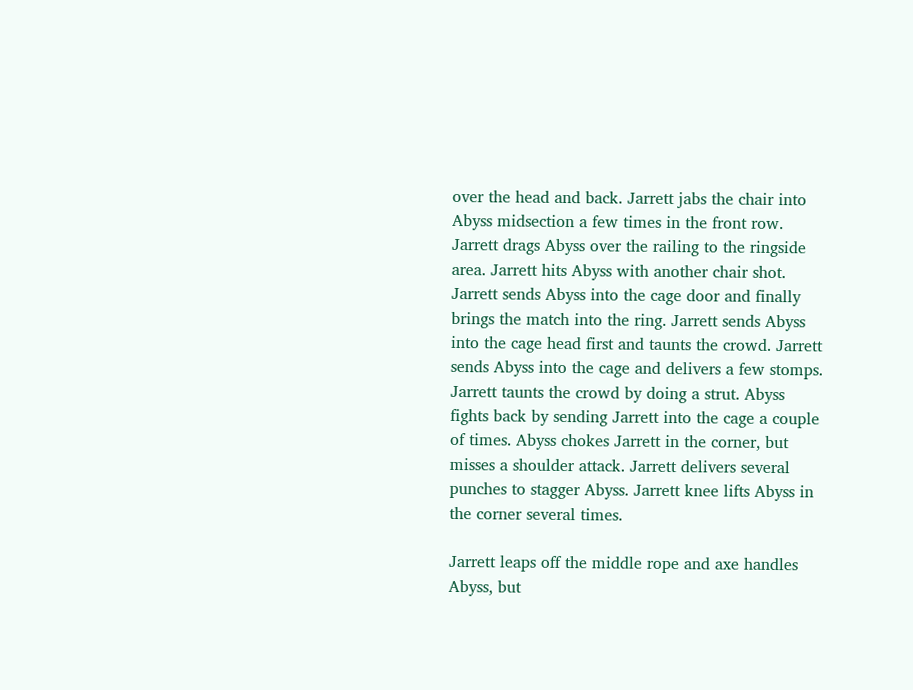over the head and back. Jarrett jabs the chair into Abyss midsection a few times in the front row. Jarrett drags Abyss over the railing to the ringside area. Jarrett hits Abyss with another chair shot. Jarrett sends Abyss into the cage door and finally brings the match into the ring. Jarrett sends Abyss into the cage head first and taunts the crowd. Jarrett sends Abyss into the cage and delivers a few stomps. Jarrett taunts the crowd by doing a strut. Abyss fights back by sending Jarrett into the cage a couple of times. Abyss chokes Jarrett in the corner, but misses a shoulder attack. Jarrett delivers several punches to stagger Abyss. Jarrett knee lifts Abyss in the corner several times.

Jarrett leaps off the middle rope and axe handles Abyss, but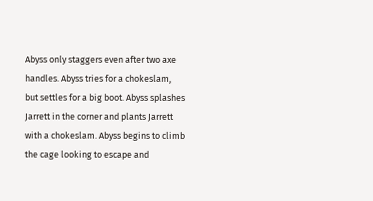Abyss only staggers even after two axe handles. Abyss tries for a chokeslam, but settles for a big boot. Abyss splashes Jarrett in the corner and plants Jarrett with a chokeslam. Abyss begins to climb the cage looking to escape and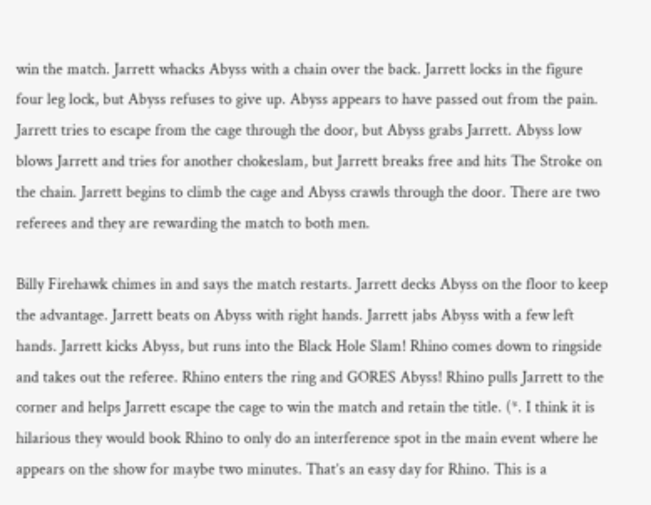win the match. Jarrett whacks Abyss with a chain over the back. Jarrett locks in the figure four leg lock, but Abyss refuses to give up. Abyss appears to have passed out from the pain. Jarrett tries to escape from the cage through the door, but Abyss grabs Jarrett. Abyss low blows Jarrett and tries for another chokeslam, but Jarrett breaks free and hits The Stroke on the chain. Jarrett begins to climb the cage and Abyss crawls through the door. There are two referees and they are rewarding the match to both men.

Billy Firehawk chimes in and says the match restarts. Jarrett decks Abyss on the floor to keep the advantage. Jarrett beats on Abyss with right hands. Jarrett jabs Abyss with a few left hands. Jarrett kicks Abyss, but runs into the Black Hole Slam! Rhino comes down to ringside and takes out the referee. Rhino enters the ring and GORES Abyss! Rhino pulls Jarrett to the corner and helps Jarrett escape the cage to win the match and retain the title. (*. I think it is hilarious they would book Rhino to only do an interference spot in the main event where he appears on the show for maybe two minutes. That’s an easy day for Rhino. This is a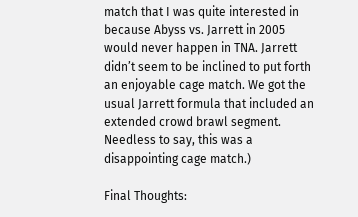match that I was quite interested in because Abyss vs. Jarrett in 2005 would never happen in TNA. Jarrett didn’t seem to be inclined to put forth an enjoyable cage match. We got the usual Jarrett formula that included an extended crowd brawl segment. Needless to say, this was a disappointing cage match.)

Final Thoughts: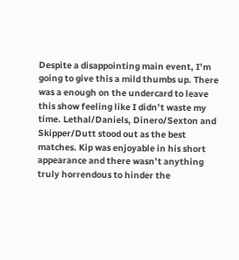Despite a disappointing main event, I’m going to give this a mild thumbs up. There was a enough on the undercard to leave this show feeling like I didn’t waste my time. Lethal/Daniels, Dinero/Sexton and Skipper/Dutt stood out as the best matches. Kip was enjoyable in his short appearance and there wasn’t anything truly horrendous to hinder the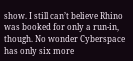show. I still can’t believe Rhino was booked for only a run-in, though. No wonder Cyberspace has only six more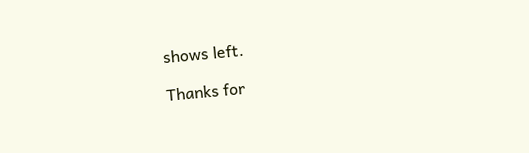shows left.

Thanks for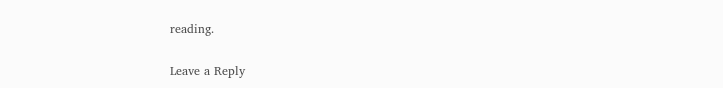reading.

Leave a Reply